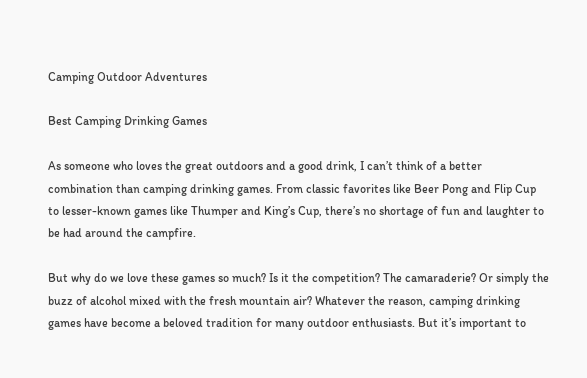Camping Outdoor Adventures

Best Camping Drinking Games

As someone who loves the great outdoors and a good drink, I can’t think of a better combination than camping drinking games. From classic favorites like Beer Pong and Flip Cup to lesser-known games like Thumper and King’s Cup, there’s no shortage of fun and laughter to be had around the campfire.

But why do we love these games so much? Is it the competition? The camaraderie? Or simply the buzz of alcohol mixed with the fresh mountain air? Whatever the reason, camping drinking games have become a beloved tradition for many outdoor enthusiasts. But it’s important to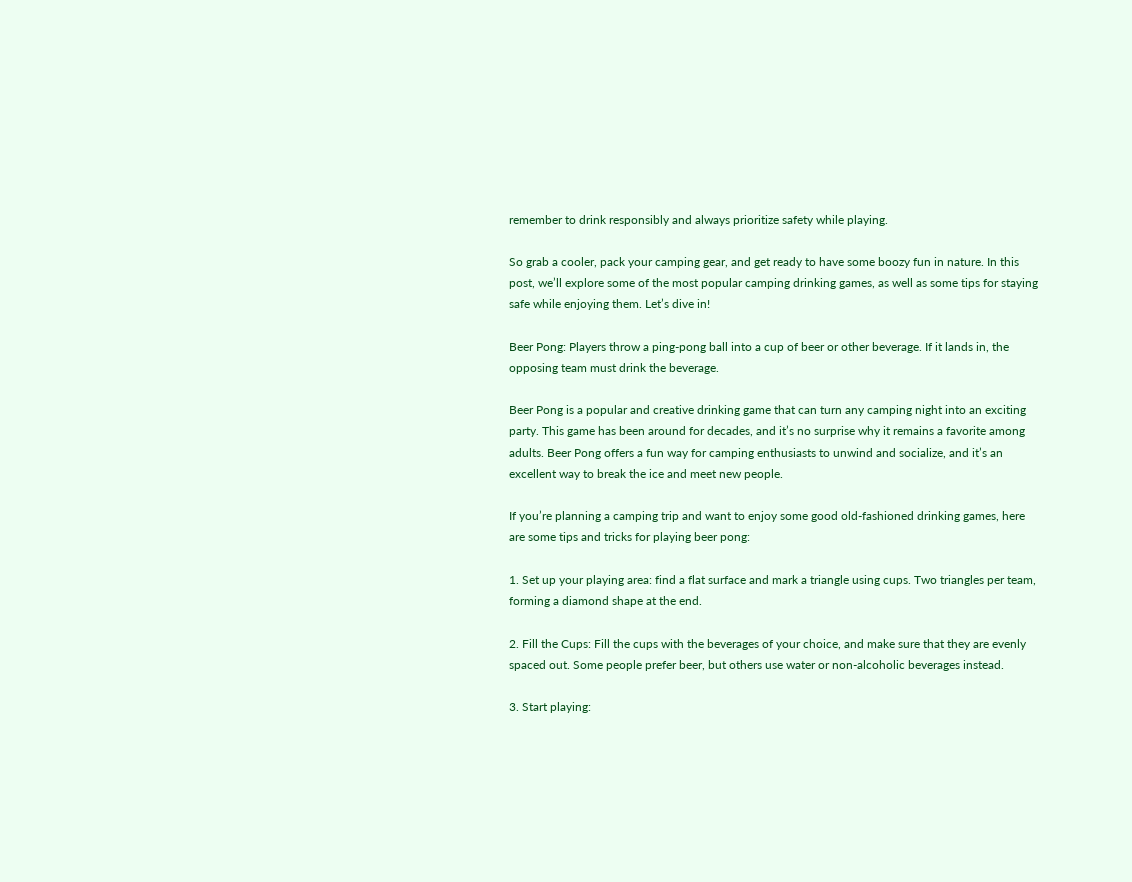remember to drink responsibly and always prioritize safety while playing.

So grab a cooler, pack your camping gear, and get ready to have some boozy fun in nature. In this post, we’ll explore some of the most popular camping drinking games, as well as some tips for staying safe while enjoying them. Let’s dive in!

Beer Pong: Players throw a ping-pong ball into a cup of beer or other beverage. If it lands in, the opposing team must drink the beverage.

Beer Pong is a popular and creative drinking game that can turn any camping night into an exciting party. This game has been around for decades, and it’s no surprise why it remains a favorite among adults. Beer Pong offers a fun way for camping enthusiasts to unwind and socialize, and it’s an excellent way to break the ice and meet new people.

If you’re planning a camping trip and want to enjoy some good old-fashioned drinking games, here are some tips and tricks for playing beer pong:

1. Set up your playing area: find a flat surface and mark a triangle using cups. Two triangles per team, forming a diamond shape at the end.

2. Fill the Cups: Fill the cups with the beverages of your choice, and make sure that they are evenly spaced out. Some people prefer beer, but others use water or non-alcoholic beverages instead.

3. Start playing: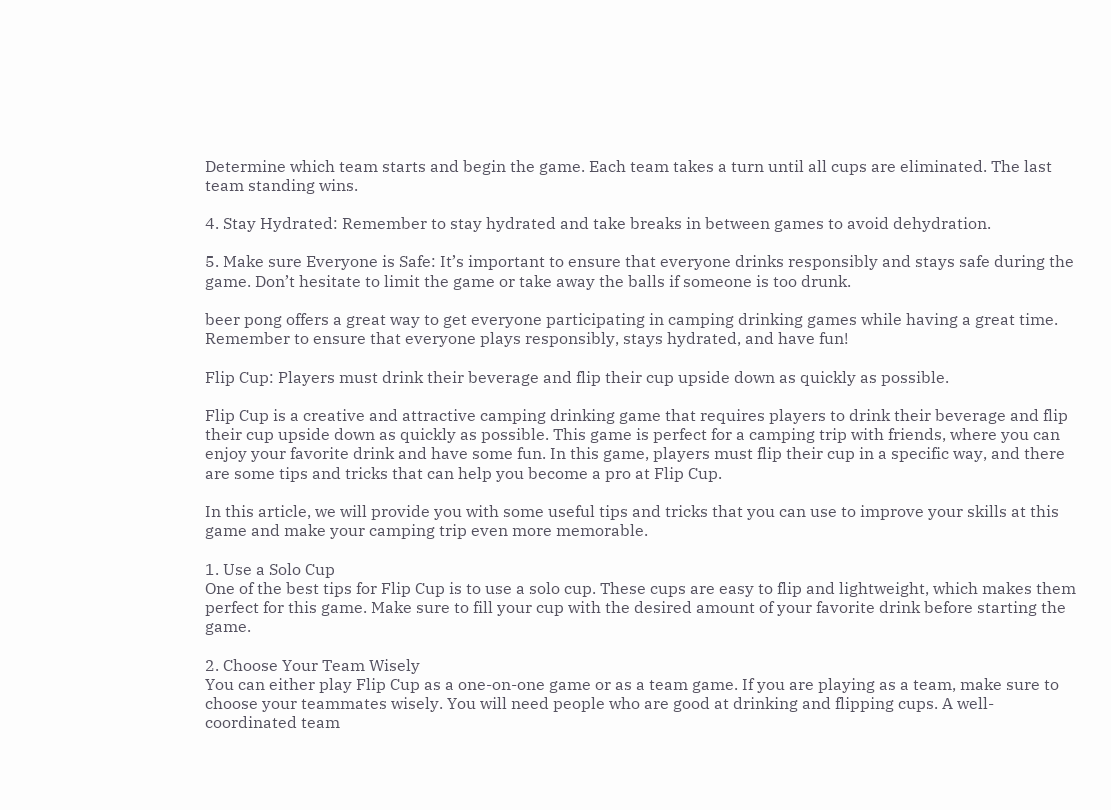Determine which team starts and begin the game. Each team takes a turn until all cups are eliminated. The last team standing wins.

4. Stay Hydrated: Remember to stay hydrated and take breaks in between games to avoid dehydration.

5. Make sure Everyone is Safe: It’s important to ensure that everyone drinks responsibly and stays safe during the game. Don’t hesitate to limit the game or take away the balls if someone is too drunk.

beer pong offers a great way to get everyone participating in camping drinking games while having a great time. Remember to ensure that everyone plays responsibly, stays hydrated, and have fun!

Flip Cup: Players must drink their beverage and flip their cup upside down as quickly as possible.

Flip Cup is a creative and attractive camping drinking game that requires players to drink their beverage and flip their cup upside down as quickly as possible. This game is perfect for a camping trip with friends, where you can enjoy your favorite drink and have some fun. In this game, players must flip their cup in a specific way, and there are some tips and tricks that can help you become a pro at Flip Cup.

In this article, we will provide you with some useful tips and tricks that you can use to improve your skills at this game and make your camping trip even more memorable.

1. Use a Solo Cup
One of the best tips for Flip Cup is to use a solo cup. These cups are easy to flip and lightweight, which makes them perfect for this game. Make sure to fill your cup with the desired amount of your favorite drink before starting the game.

2. Choose Your Team Wisely
You can either play Flip Cup as a one-on-one game or as a team game. If you are playing as a team, make sure to choose your teammates wisely. You will need people who are good at drinking and flipping cups. A well-coordinated team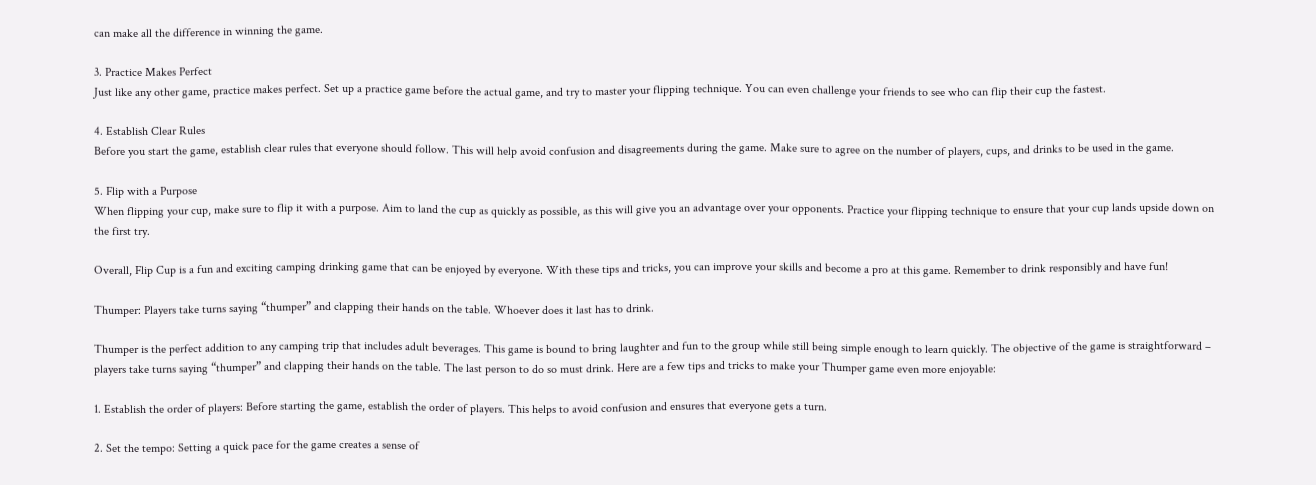can make all the difference in winning the game.

3. Practice Makes Perfect
Just like any other game, practice makes perfect. Set up a practice game before the actual game, and try to master your flipping technique. You can even challenge your friends to see who can flip their cup the fastest.

4. Establish Clear Rules
Before you start the game, establish clear rules that everyone should follow. This will help avoid confusion and disagreements during the game. Make sure to agree on the number of players, cups, and drinks to be used in the game.

5. Flip with a Purpose
When flipping your cup, make sure to flip it with a purpose. Aim to land the cup as quickly as possible, as this will give you an advantage over your opponents. Practice your flipping technique to ensure that your cup lands upside down on the first try.

Overall, Flip Cup is a fun and exciting camping drinking game that can be enjoyed by everyone. With these tips and tricks, you can improve your skills and become a pro at this game. Remember to drink responsibly and have fun!

Thumper: Players take turns saying “thumper” and clapping their hands on the table. Whoever does it last has to drink.

Thumper is the perfect addition to any camping trip that includes adult beverages. This game is bound to bring laughter and fun to the group while still being simple enough to learn quickly. The objective of the game is straightforward – players take turns saying “thumper” and clapping their hands on the table. The last person to do so must drink. Here are a few tips and tricks to make your Thumper game even more enjoyable:

1. Establish the order of players: Before starting the game, establish the order of players. This helps to avoid confusion and ensures that everyone gets a turn.

2. Set the tempo: Setting a quick pace for the game creates a sense of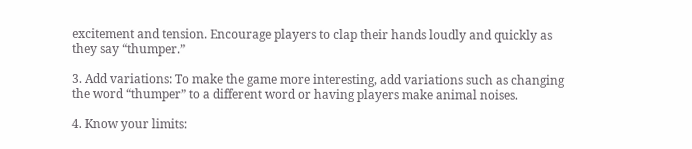excitement and tension. Encourage players to clap their hands loudly and quickly as they say “thumper.”

3. Add variations: To make the game more interesting, add variations such as changing the word “thumper” to a different word or having players make animal noises.

4. Know your limits: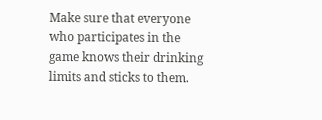Make sure that everyone who participates in the game knows their drinking limits and sticks to them.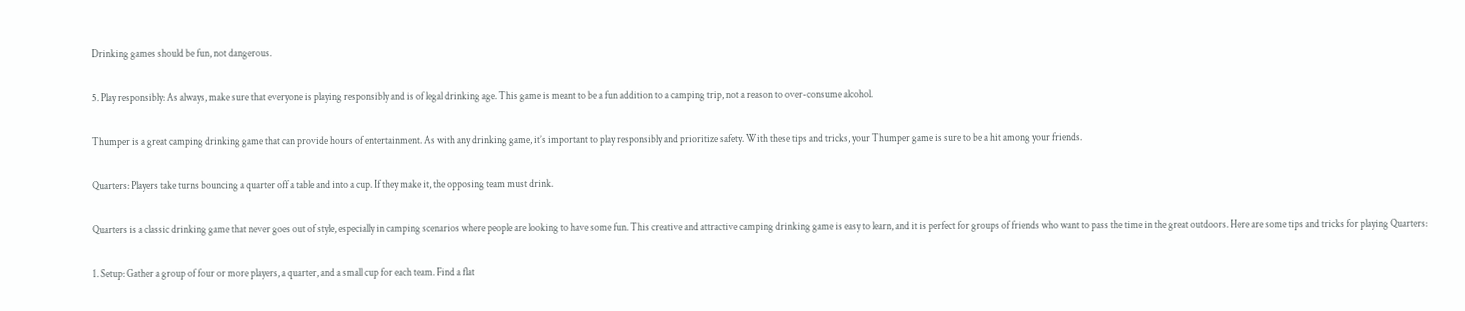Drinking games should be fun, not dangerous.

5. Play responsibly: As always, make sure that everyone is playing responsibly and is of legal drinking age. This game is meant to be a fun addition to a camping trip, not a reason to over-consume alcohol.

Thumper is a great camping drinking game that can provide hours of entertainment. As with any drinking game, it’s important to play responsibly and prioritize safety. With these tips and tricks, your Thumper game is sure to be a hit among your friends.

Quarters: Players take turns bouncing a quarter off a table and into a cup. If they make it, the opposing team must drink.

Quarters is a classic drinking game that never goes out of style, especially in camping scenarios where people are looking to have some fun. This creative and attractive camping drinking game is easy to learn, and it is perfect for groups of friends who want to pass the time in the great outdoors. Here are some tips and tricks for playing Quarters:

1. Setup: Gather a group of four or more players, a quarter, and a small cup for each team. Find a flat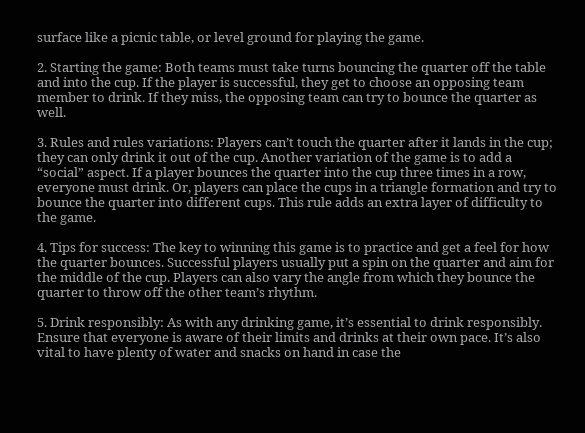surface like a picnic table, or level ground for playing the game.

2. Starting the game: Both teams must take turns bouncing the quarter off the table and into the cup. If the player is successful, they get to choose an opposing team member to drink. If they miss, the opposing team can try to bounce the quarter as well.

3. Rules and rules variations: Players can’t touch the quarter after it lands in the cup; they can only drink it out of the cup. Another variation of the game is to add a “social” aspect. If a player bounces the quarter into the cup three times in a row, everyone must drink. Or, players can place the cups in a triangle formation and try to bounce the quarter into different cups. This rule adds an extra layer of difficulty to the game.

4. Tips for success: The key to winning this game is to practice and get a feel for how the quarter bounces. Successful players usually put a spin on the quarter and aim for the middle of the cup. Players can also vary the angle from which they bounce the quarter to throw off the other team’s rhythm.

5. Drink responsibly: As with any drinking game, it’s essential to drink responsibly. Ensure that everyone is aware of their limits and drinks at their own pace. It’s also vital to have plenty of water and snacks on hand in case the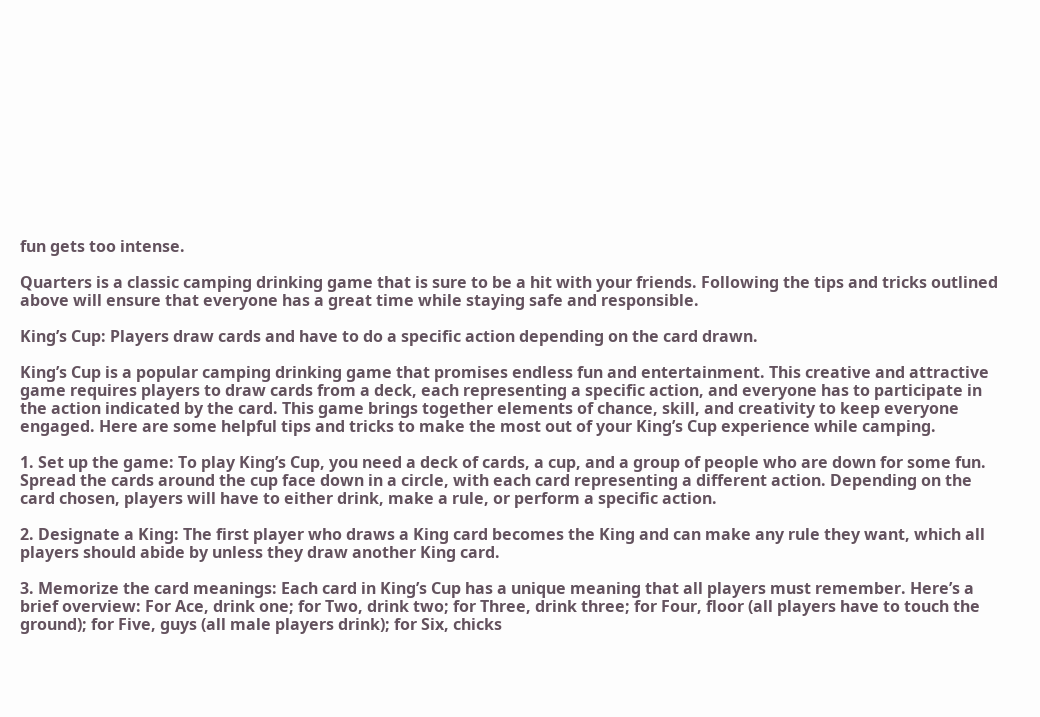fun gets too intense.

Quarters is a classic camping drinking game that is sure to be a hit with your friends. Following the tips and tricks outlined above will ensure that everyone has a great time while staying safe and responsible.

King’s Cup: Players draw cards and have to do a specific action depending on the card drawn.

King’s Cup is a popular camping drinking game that promises endless fun and entertainment. This creative and attractive game requires players to draw cards from a deck, each representing a specific action, and everyone has to participate in the action indicated by the card. This game brings together elements of chance, skill, and creativity to keep everyone engaged. Here are some helpful tips and tricks to make the most out of your King’s Cup experience while camping.

1. Set up the game: To play King’s Cup, you need a deck of cards, a cup, and a group of people who are down for some fun. Spread the cards around the cup face down in a circle, with each card representing a different action. Depending on the card chosen, players will have to either drink, make a rule, or perform a specific action.

2. Designate a King: The first player who draws a King card becomes the King and can make any rule they want, which all players should abide by unless they draw another King card.

3. Memorize the card meanings: Each card in King’s Cup has a unique meaning that all players must remember. Here’s a brief overview: For Ace, drink one; for Two, drink two; for Three, drink three; for Four, floor (all players have to touch the ground); for Five, guys (all male players drink); for Six, chicks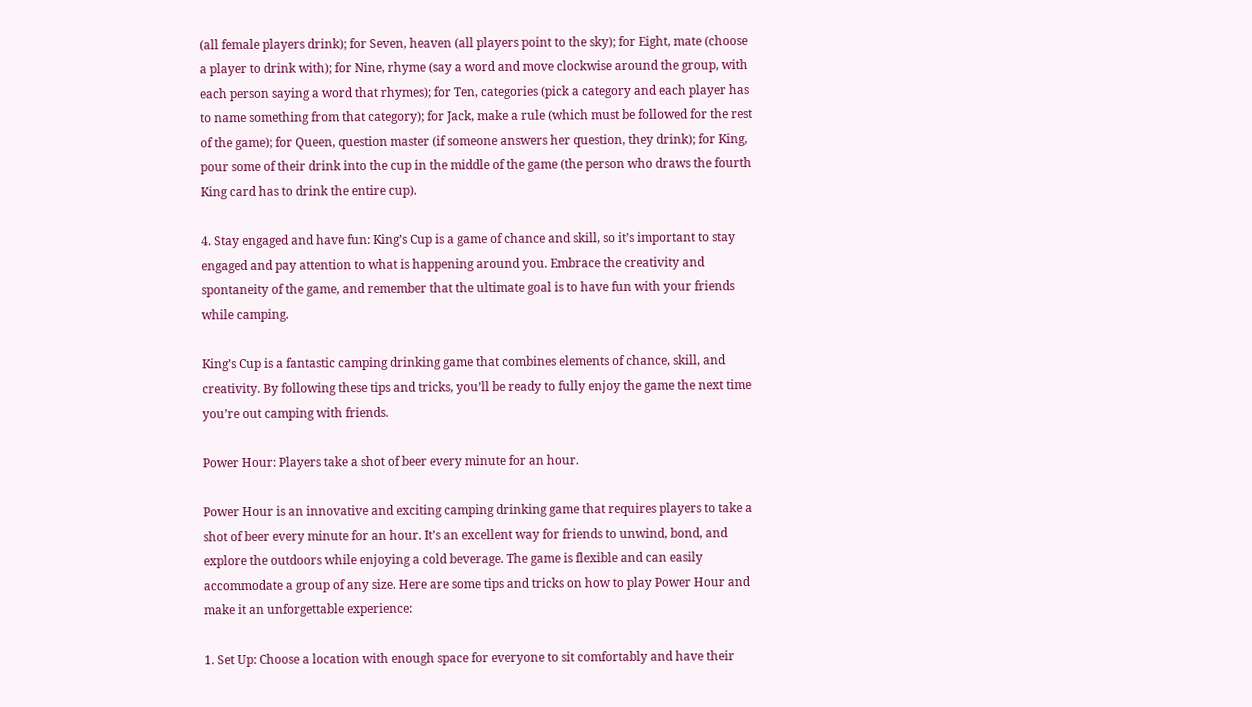(all female players drink); for Seven, heaven (all players point to the sky); for Eight, mate (choose a player to drink with); for Nine, rhyme (say a word and move clockwise around the group, with each person saying a word that rhymes); for Ten, categories (pick a category and each player has to name something from that category); for Jack, make a rule (which must be followed for the rest of the game); for Queen, question master (if someone answers her question, they drink); for King, pour some of their drink into the cup in the middle of the game (the person who draws the fourth King card has to drink the entire cup).

4. Stay engaged and have fun: King’s Cup is a game of chance and skill, so it’s important to stay engaged and pay attention to what is happening around you. Embrace the creativity and spontaneity of the game, and remember that the ultimate goal is to have fun with your friends while camping.

King’s Cup is a fantastic camping drinking game that combines elements of chance, skill, and creativity. By following these tips and tricks, you’ll be ready to fully enjoy the game the next time you’re out camping with friends.

Power Hour: Players take a shot of beer every minute for an hour.

Power Hour is an innovative and exciting camping drinking game that requires players to take a shot of beer every minute for an hour. It’s an excellent way for friends to unwind, bond, and explore the outdoors while enjoying a cold beverage. The game is flexible and can easily accommodate a group of any size. Here are some tips and tricks on how to play Power Hour and make it an unforgettable experience:

1. Set Up: Choose a location with enough space for everyone to sit comfortably and have their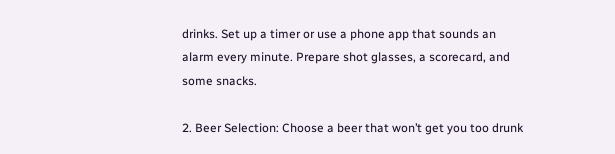drinks. Set up a timer or use a phone app that sounds an alarm every minute. Prepare shot glasses, a scorecard, and some snacks.

2. Beer Selection: Choose a beer that won’t get you too drunk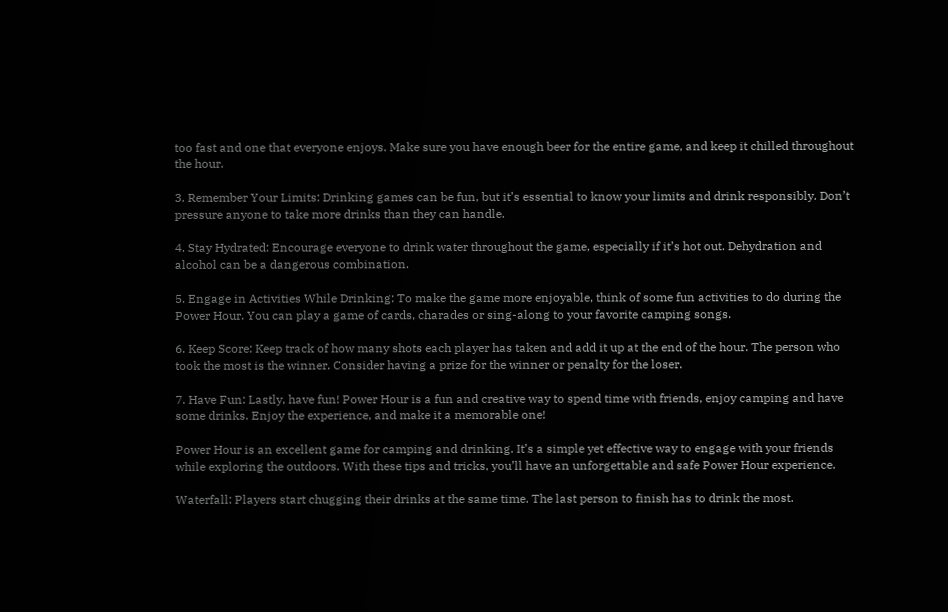too fast and one that everyone enjoys. Make sure you have enough beer for the entire game, and keep it chilled throughout the hour.

3. Remember Your Limits: Drinking games can be fun, but it’s essential to know your limits and drink responsibly. Don’t pressure anyone to take more drinks than they can handle.

4. Stay Hydrated: Encourage everyone to drink water throughout the game, especially if it’s hot out. Dehydration and alcohol can be a dangerous combination.

5. Engage in Activities While Drinking: To make the game more enjoyable, think of some fun activities to do during the Power Hour. You can play a game of cards, charades or sing-along to your favorite camping songs.

6. Keep Score: Keep track of how many shots each player has taken and add it up at the end of the hour. The person who took the most is the winner. Consider having a prize for the winner or penalty for the loser.

7. Have Fun: Lastly, have fun! Power Hour is a fun and creative way to spend time with friends, enjoy camping and have some drinks. Enjoy the experience, and make it a memorable one!

Power Hour is an excellent game for camping and drinking. It’s a simple yet effective way to engage with your friends while exploring the outdoors. With these tips and tricks, you’ll have an unforgettable and safe Power Hour experience.

Waterfall: Players start chugging their drinks at the same time. The last person to finish has to drink the most.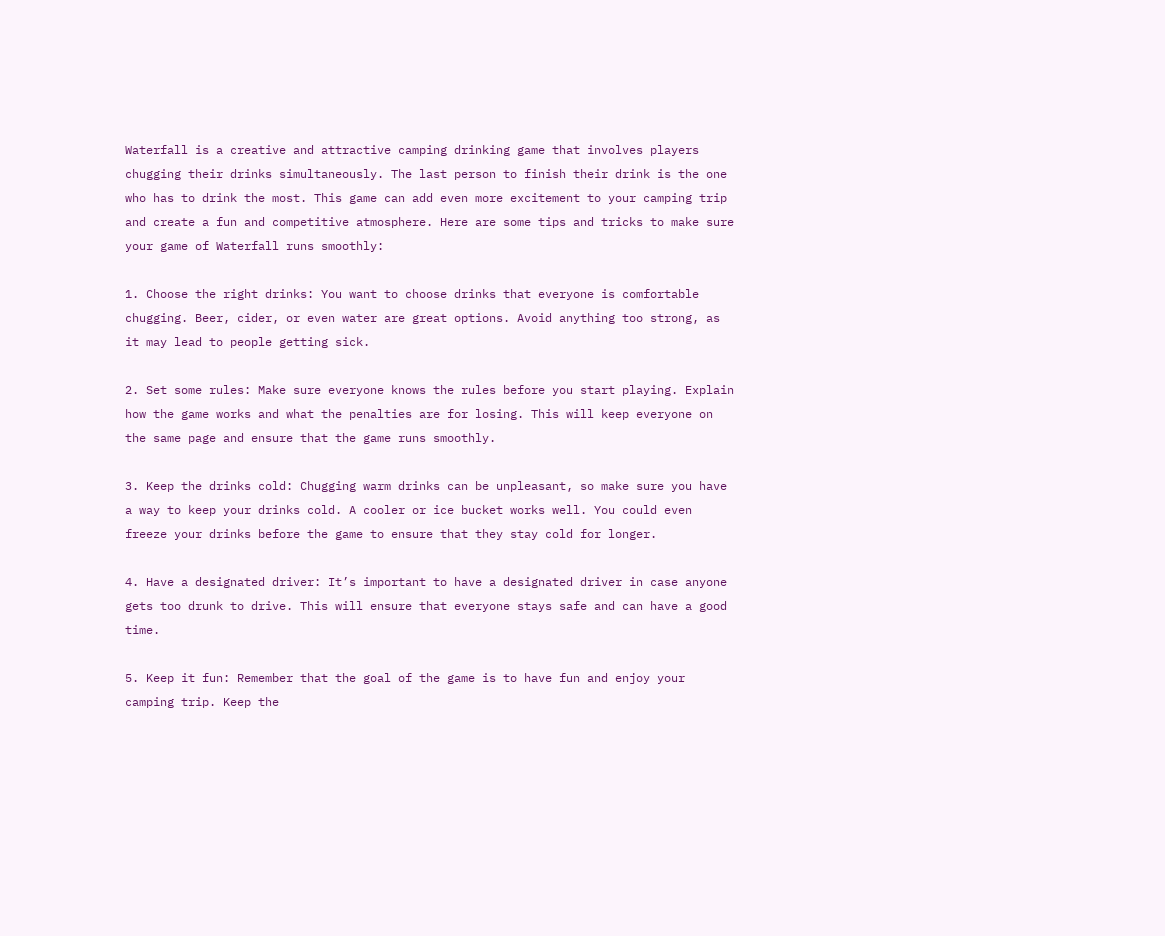Waterfall is a creative and attractive camping drinking game that involves players chugging their drinks simultaneously. The last person to finish their drink is the one who has to drink the most. This game can add even more excitement to your camping trip and create a fun and competitive atmosphere. Here are some tips and tricks to make sure your game of Waterfall runs smoothly:

1. Choose the right drinks: You want to choose drinks that everyone is comfortable chugging. Beer, cider, or even water are great options. Avoid anything too strong, as it may lead to people getting sick.

2. Set some rules: Make sure everyone knows the rules before you start playing. Explain how the game works and what the penalties are for losing. This will keep everyone on the same page and ensure that the game runs smoothly.

3. Keep the drinks cold: Chugging warm drinks can be unpleasant, so make sure you have a way to keep your drinks cold. A cooler or ice bucket works well. You could even freeze your drinks before the game to ensure that they stay cold for longer.

4. Have a designated driver: It’s important to have a designated driver in case anyone gets too drunk to drive. This will ensure that everyone stays safe and can have a good time.

5. Keep it fun: Remember that the goal of the game is to have fun and enjoy your camping trip. Keep the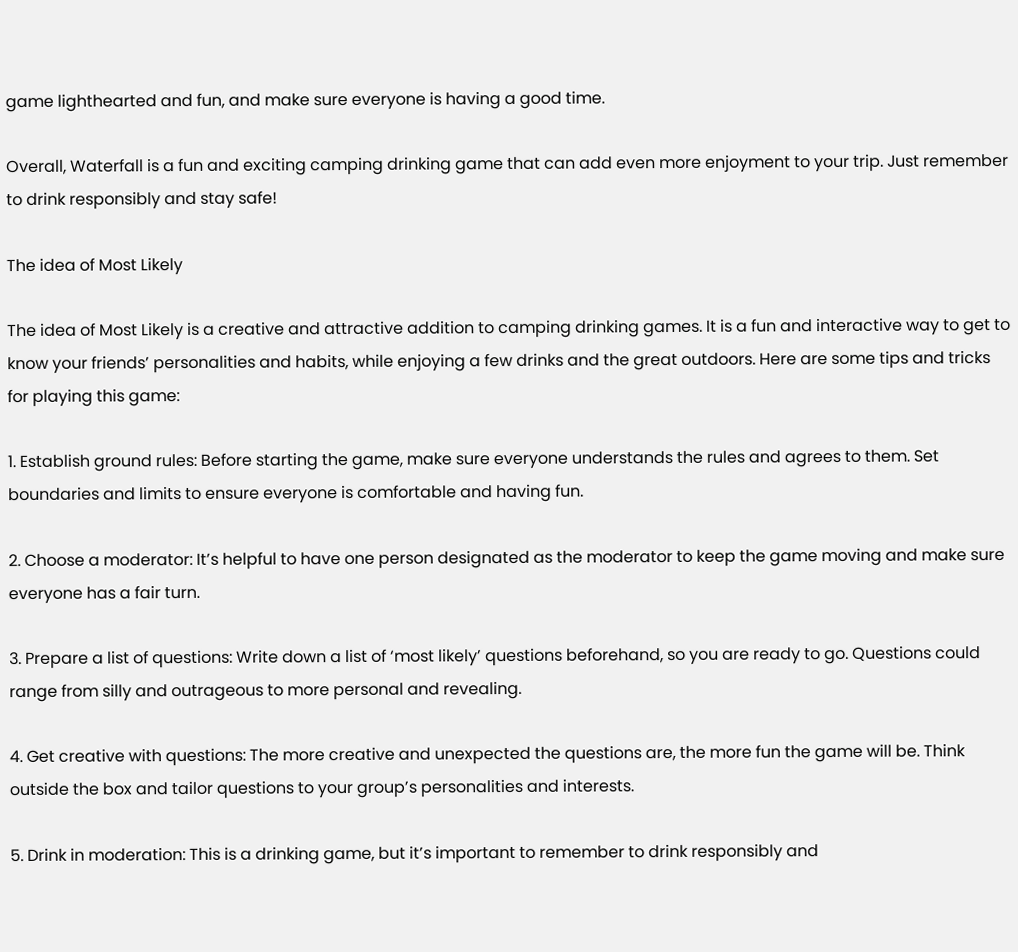game lighthearted and fun, and make sure everyone is having a good time.

Overall, Waterfall is a fun and exciting camping drinking game that can add even more enjoyment to your trip. Just remember to drink responsibly and stay safe!

The idea of Most Likely

The idea of Most Likely is a creative and attractive addition to camping drinking games. It is a fun and interactive way to get to know your friends’ personalities and habits, while enjoying a few drinks and the great outdoors. Here are some tips and tricks for playing this game:

1. Establish ground rules: Before starting the game, make sure everyone understands the rules and agrees to them. Set boundaries and limits to ensure everyone is comfortable and having fun.

2. Choose a moderator: It’s helpful to have one person designated as the moderator to keep the game moving and make sure everyone has a fair turn.

3. Prepare a list of questions: Write down a list of ‘most likely’ questions beforehand, so you are ready to go. Questions could range from silly and outrageous to more personal and revealing.

4. Get creative with questions: The more creative and unexpected the questions are, the more fun the game will be. Think outside the box and tailor questions to your group’s personalities and interests.

5. Drink in moderation: This is a drinking game, but it’s important to remember to drink responsibly and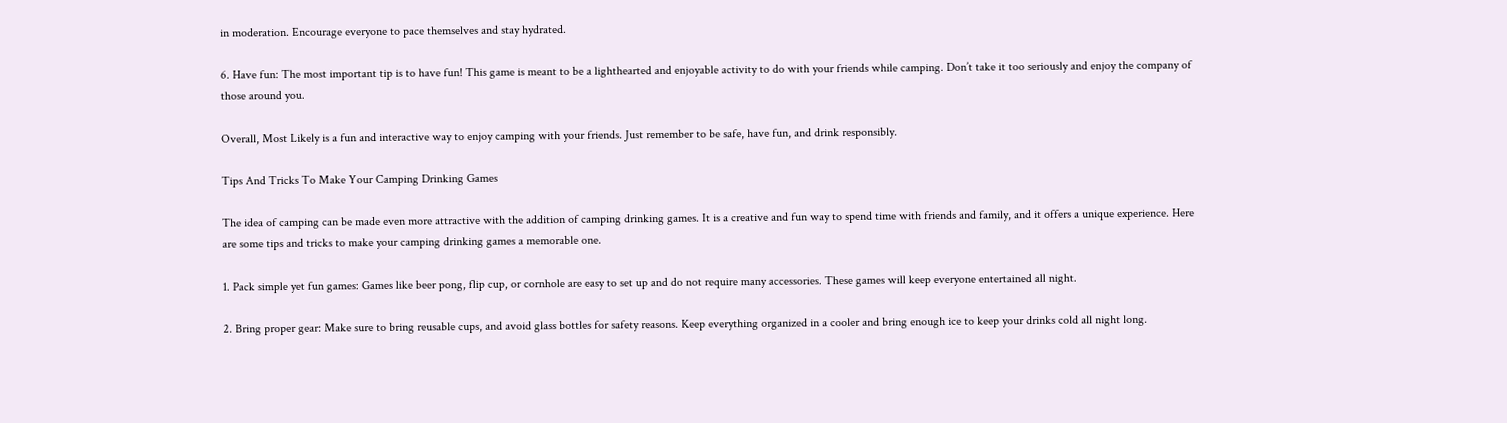in moderation. Encourage everyone to pace themselves and stay hydrated.

6. Have fun: The most important tip is to have fun! This game is meant to be a lighthearted and enjoyable activity to do with your friends while camping. Don’t take it too seriously and enjoy the company of those around you.

Overall, Most Likely is a fun and interactive way to enjoy camping with your friends. Just remember to be safe, have fun, and drink responsibly.

Tips And Tricks To Make Your Camping Drinking Games

The idea of camping can be made even more attractive with the addition of camping drinking games. It is a creative and fun way to spend time with friends and family, and it offers a unique experience. Here are some tips and tricks to make your camping drinking games a memorable one.

1. Pack simple yet fun games: Games like beer pong, flip cup, or cornhole are easy to set up and do not require many accessories. These games will keep everyone entertained all night.

2. Bring proper gear: Make sure to bring reusable cups, and avoid glass bottles for safety reasons. Keep everything organized in a cooler and bring enough ice to keep your drinks cold all night long.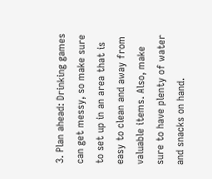3. Plan ahead: Drinking games can get messy, so make sure to set up in an area that is easy to clean and away from valuable items. Also, make sure to have plenty of water and snacks on hand.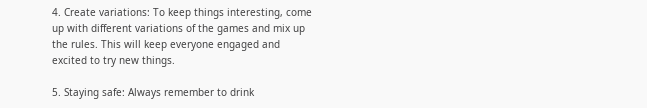4. Create variations: To keep things interesting, come up with different variations of the games and mix up the rules. This will keep everyone engaged and excited to try new things.

5. Staying safe: Always remember to drink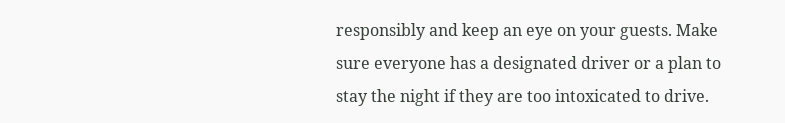responsibly and keep an eye on your guests. Make sure everyone has a designated driver or a plan to stay the night if they are too intoxicated to drive.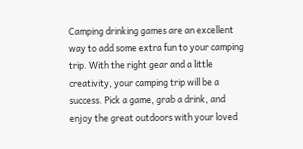Camping drinking games are an excellent way to add some extra fun to your camping trip. With the right gear and a little creativity, your camping trip will be a success. Pick a game, grab a drink, and enjoy the great outdoors with your loved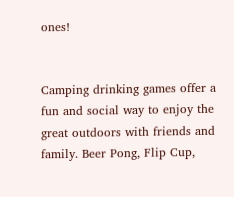ones!


Camping drinking games offer a fun and social way to enjoy the great outdoors with friends and family. Beer Pong, Flip Cup,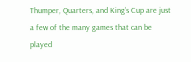Thumper, Quarters, and King’s Cup are just a few of the many games that can be played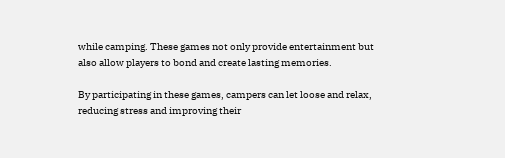while camping. These games not only provide entertainment but also allow players to bond and create lasting memories.

By participating in these games, campers can let loose and relax, reducing stress and improving their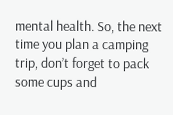mental health. So, the next time you plan a camping trip, don’t forget to pack some cups and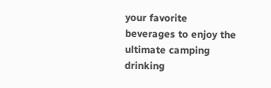your favorite beverages to enjoy the ultimate camping drinking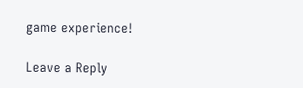game experience!

Leave a Reply